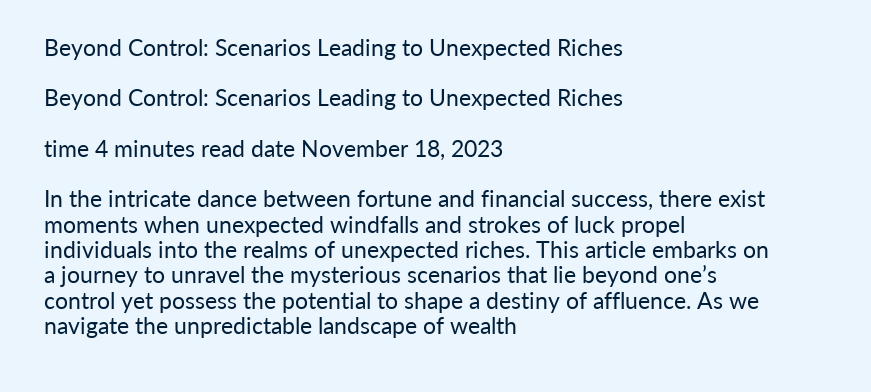Beyond Control: Scenarios Leading to Unexpected Riches

Beyond Control: Scenarios Leading to Unexpected Riches

time 4 minutes read date November 18, 2023

In the intricate dance between fortune and financial success, there exist moments when unexpected windfalls and strokes of luck propel individuals into the realms of unexpected riches. This article embarks on a journey to unravel the mysterious scenarios that lie beyond one’s control yet possess the potential to shape a destiny of affluence. As we navigate the unpredictable landscape of wealth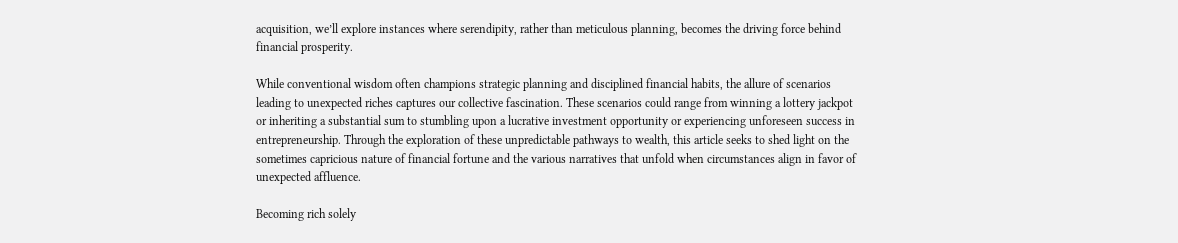acquisition, we’ll explore instances where serendipity, rather than meticulous planning, becomes the driving force behind financial prosperity.

While conventional wisdom often champions strategic planning and disciplined financial habits, the allure of scenarios leading to unexpected riches captures our collective fascination. These scenarios could range from winning a lottery jackpot or inheriting a substantial sum to stumbling upon a lucrative investment opportunity or experiencing unforeseen success in entrepreneurship. Through the exploration of these unpredictable pathways to wealth, this article seeks to shed light on the sometimes capricious nature of financial fortune and the various narratives that unfold when circumstances align in favor of unexpected affluence.

Becoming rich solely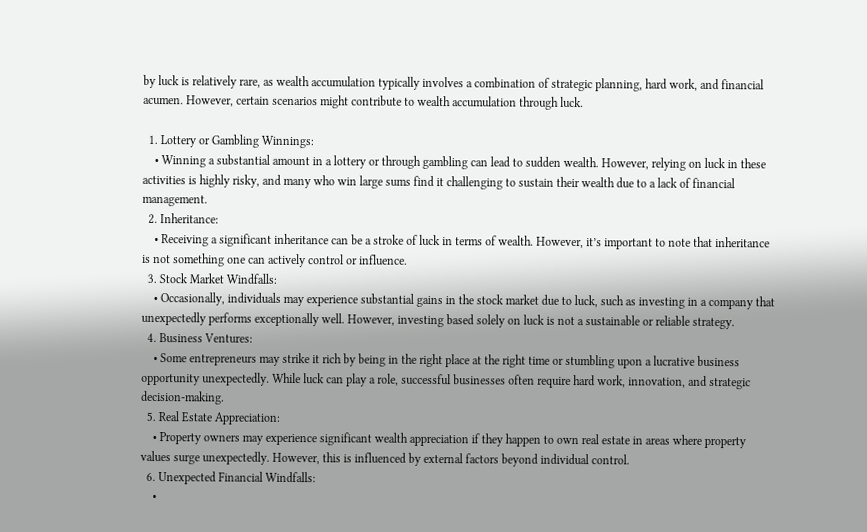by luck is relatively rare, as wealth accumulation typically involves a combination of strategic planning, hard work, and financial acumen. However, certain scenarios might contribute to wealth accumulation through luck.

  1. Lottery or Gambling Winnings:
    • Winning a substantial amount in a lottery or through gambling can lead to sudden wealth. However, relying on luck in these activities is highly risky, and many who win large sums find it challenging to sustain their wealth due to a lack of financial management.
  2. Inheritance:
    • Receiving a significant inheritance can be a stroke of luck in terms of wealth. However, it’s important to note that inheritance is not something one can actively control or influence.
  3. Stock Market Windfalls:
    • Occasionally, individuals may experience substantial gains in the stock market due to luck, such as investing in a company that unexpectedly performs exceptionally well. However, investing based solely on luck is not a sustainable or reliable strategy.
  4. Business Ventures:
    • Some entrepreneurs may strike it rich by being in the right place at the right time or stumbling upon a lucrative business opportunity unexpectedly. While luck can play a role, successful businesses often require hard work, innovation, and strategic decision-making.
  5. Real Estate Appreciation:
    • Property owners may experience significant wealth appreciation if they happen to own real estate in areas where property values surge unexpectedly. However, this is influenced by external factors beyond individual control.
  6. Unexpected Financial Windfalls:
    •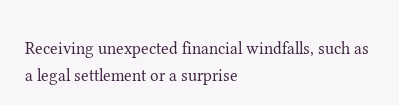Receiving unexpected financial windfalls, such as a legal settlement or a surprise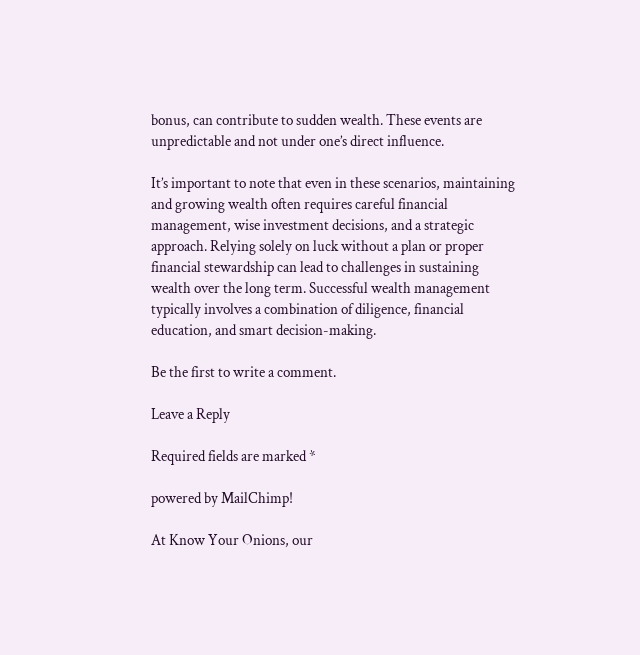bonus, can contribute to sudden wealth. These events are unpredictable and not under one’s direct influence.

It’s important to note that even in these scenarios, maintaining and growing wealth often requires careful financial management, wise investment decisions, and a strategic approach. Relying solely on luck without a plan or proper financial stewardship can lead to challenges in sustaining wealth over the long term. Successful wealth management typically involves a combination of diligence, financial education, and smart decision-making.

Be the first to write a comment.

Leave a Reply

Required fields are marked *

powered by MailChimp!

At Know Your Onions, our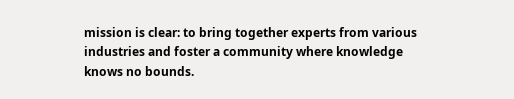mission is clear: to bring together experts from various industries and foster a community where knowledge knows no bounds.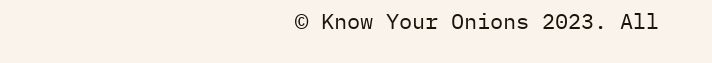© Know Your Onions 2023. All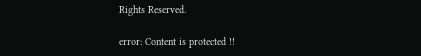Rights Reserved.

error: Content is protected !!